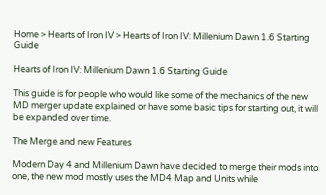Home > Hearts of Iron IV > Hearts of Iron IV: Millenium Dawn 1.6 Starting Guide

Hearts of Iron IV: Millenium Dawn 1.6 Starting Guide

This guide is for people who would like some of the mechanics of the new MD merger update explained or have some basic tips for starting out, it will be expanded over time.

The Merge and new Features

Modern Day 4 and Millenium Dawn have decided to merge their mods into one, the new mod mostly uses the MD4 Map and Units while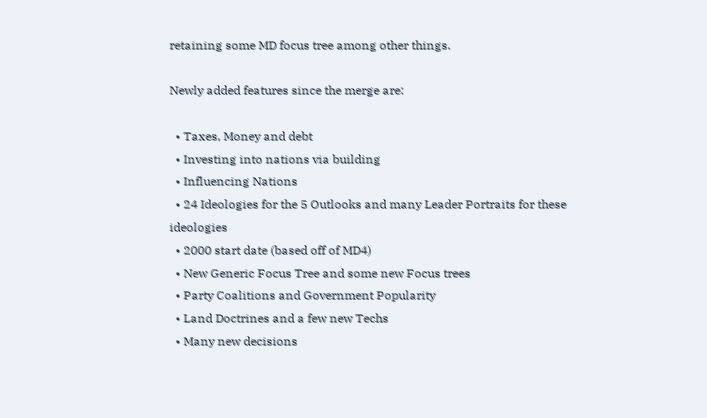retaining some MD focus tree among other things.

Newly added features since the merge are:

  • Taxes, Money and debt
  • Investing into nations via building
  • Influencing Nations
  • 24 Ideologies for the 5 Outlooks and many Leader Portraits for these ideologies
  • 2000 start date (based off of MD4)
  • New Generic Focus Tree and some new Focus trees
  • Party Coalitions and Government Popularity
  • Land Doctrines and a few new Techs
  • Many new decisions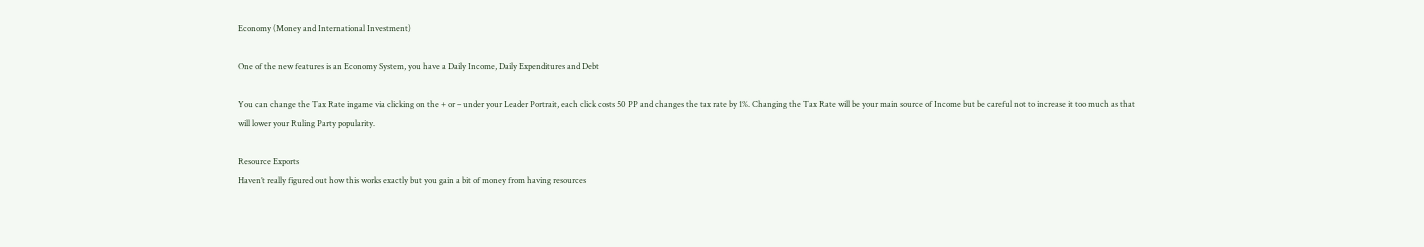Economy (Money and International Investment)

One of the new features is an Economy System, you have a Daily Income, Daily Expenditures and Debt

You can change the Tax Rate ingame via clicking on the + or – under your Leader Portrait, each click costs 50 PP and changes the tax rate by 1%. Changing the Tax Rate will be your main source of Income but be careful not to increase it too much as that will lower your Ruling Party popularity.

Resource Exports
Haven’t really figured out how this works exactly but you gain a bit of money from having resources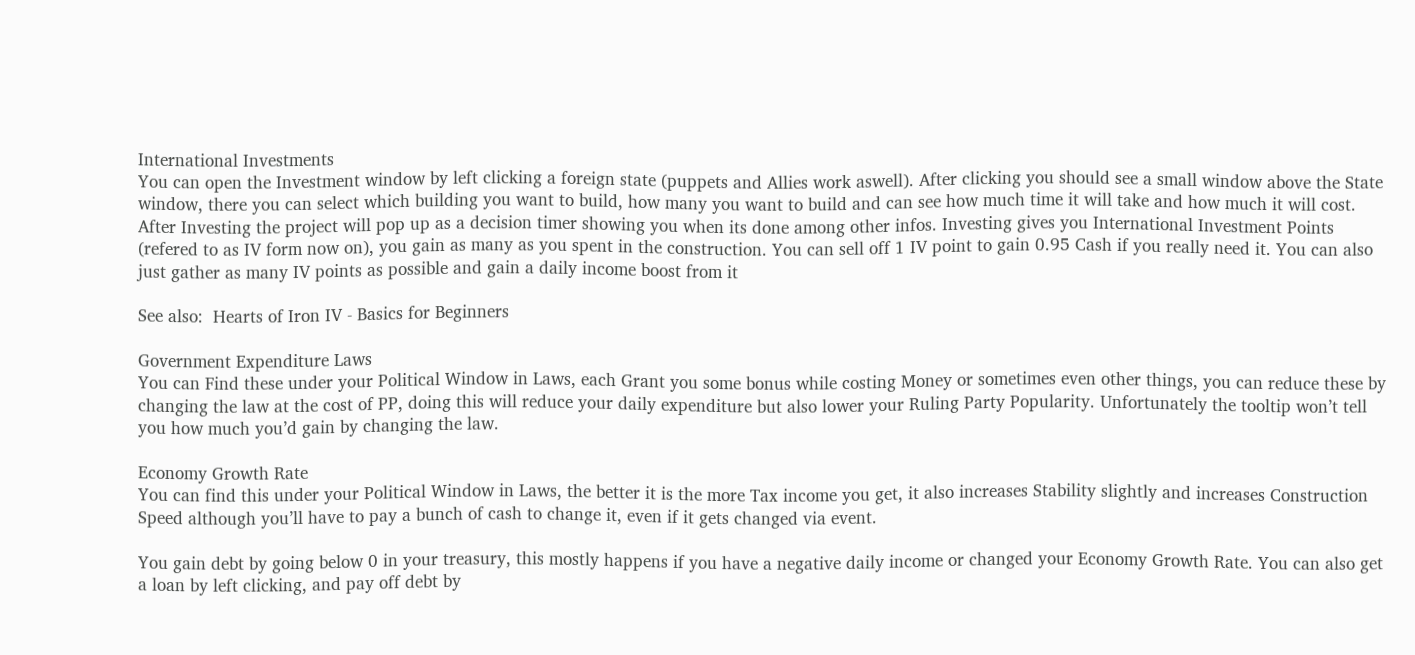International Investments
You can open the Investment window by left clicking a foreign state (puppets and Allies work aswell). After clicking you should see a small window above the State window, there you can select which building you want to build, how many you want to build and can see how much time it will take and how much it will cost. After Investing the project will pop up as a decision timer showing you when its done among other infos. Investing gives you International Investment Points (refered to as IV form now on), you gain as many as you spent in the construction. You can sell off 1 IV point to gain 0.95 Cash if you really need it. You can also just gather as many IV points as possible and gain a daily income boost from it

See also:  Hearts of Iron IV - Basics for Beginners

Government Expenditure Laws
You can Find these under your Political Window in Laws, each Grant you some bonus while costing Money or sometimes even other things, you can reduce these by changing the law at the cost of PP, doing this will reduce your daily expenditure but also lower your Ruling Party Popularity. Unfortunately the tooltip won’t tell you how much you’d gain by changing the law.

Economy Growth Rate
You can find this under your Political Window in Laws, the better it is the more Tax income you get, it also increases Stability slightly and increases Construction Speed although you’ll have to pay a bunch of cash to change it, even if it gets changed via event.

You gain debt by going below 0 in your treasury, this mostly happens if you have a negative daily income or changed your Economy Growth Rate. You can also get a loan by left clicking, and pay off debt by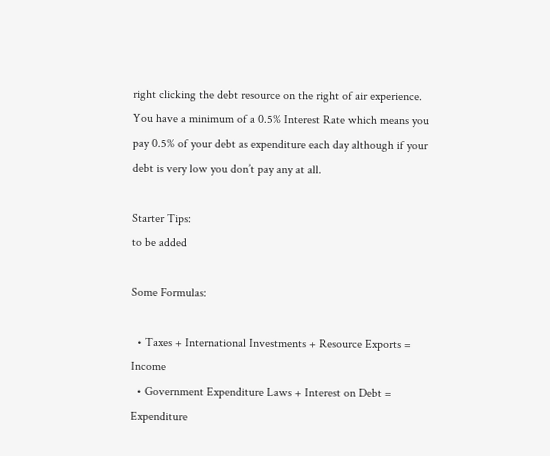right clicking the debt resource on the right of air experience. You have a minimum of a 0.5% Interest Rate which means you pay 0.5% of your debt as expenditure each day although if your debt is very low you don’t pay any at all.

Starter Tips:
to be added

Some Formulas:

  • Taxes + International Investments + Resource Exports = Income
  • Government Expenditure Laws + Interest on Debt = Expenditure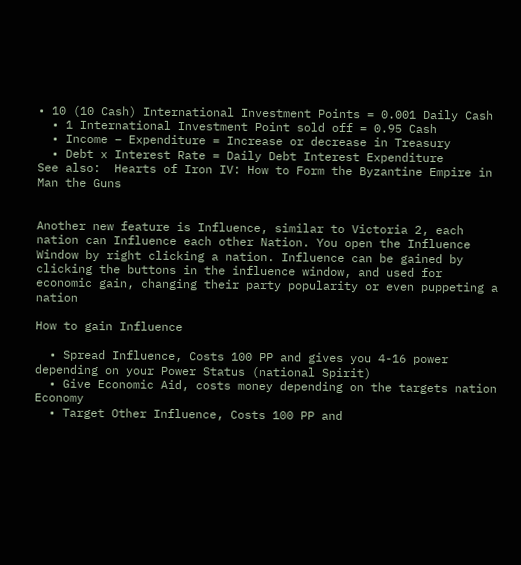• 10 (10 Cash) International Investment Points = 0.001 Daily Cash
  • 1 International Investment Point sold off = 0.95 Cash
  • Income – Expenditure = Increase or decrease in Treasury
  • Debt x Interest Rate = Daily Debt Interest Expenditure
See also:  Hearts of Iron IV: How to Form the Byzantine Empire in Man the Guns


Another new feature is Influence, similar to Victoria 2, each nation can Influence each other Nation. You open the Influence Window by right clicking a nation. Influence can be gained by clicking the buttons in the influence window, and used for economic gain, changing their party popularity or even puppeting a nation

How to gain Influence

  • Spread Influence, Costs 100 PP and gives you 4-16 power depending on your Power Status (national Spirit)
  • Give Economic Aid, costs money depending on the targets nation Economy
  • Target Other Influence, Costs 100 PP and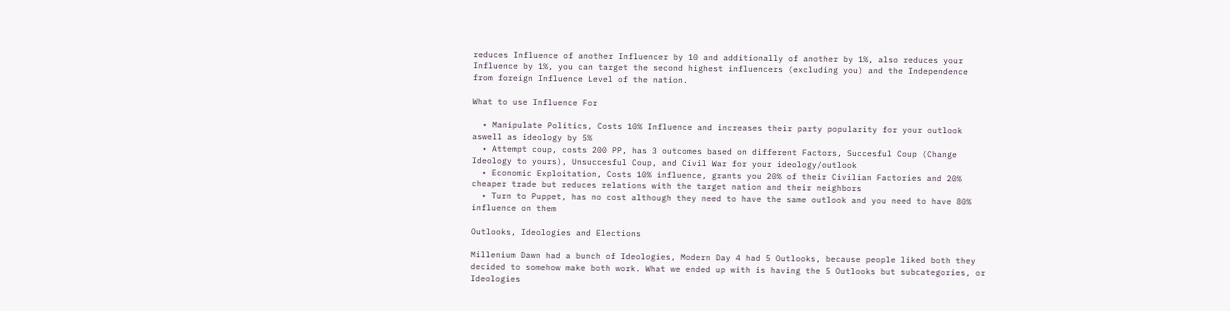reduces Influence of another Influencer by 10 and additionally of another by 1%, also reduces your Influence by 1%, you can target the second highest influencers (excluding you) and the Independence from foreign Influence Level of the nation.

What to use Influence For

  • Manipulate Politics, Costs 10% Influence and increases their party popularity for your outlook aswell as ideology by 5%
  • Attempt coup, costs 200 PP, has 3 outcomes based on different Factors, Succesful Coup (Change Ideology to yours), Unsuccesful Coup, and Civil War for your ideology/outlook
  • Economic Exploitation, Costs 10% influence, grants you 20% of their Civilian Factories and 20% cheaper trade but reduces relations with the target nation and their neighbors
  • Turn to Puppet, has no cost although they need to have the same outlook and you need to have 80% influence on them

Outlooks, Ideologies and Elections

Millenium Dawn had a bunch of Ideologies, Modern Day 4 had 5 Outlooks, because people liked both they decided to somehow make both work. What we ended up with is having the 5 Outlooks but subcategories, or Ideologies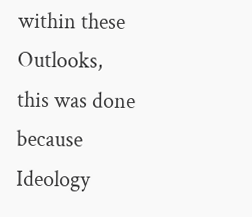within these Outlooks, this was done because Ideology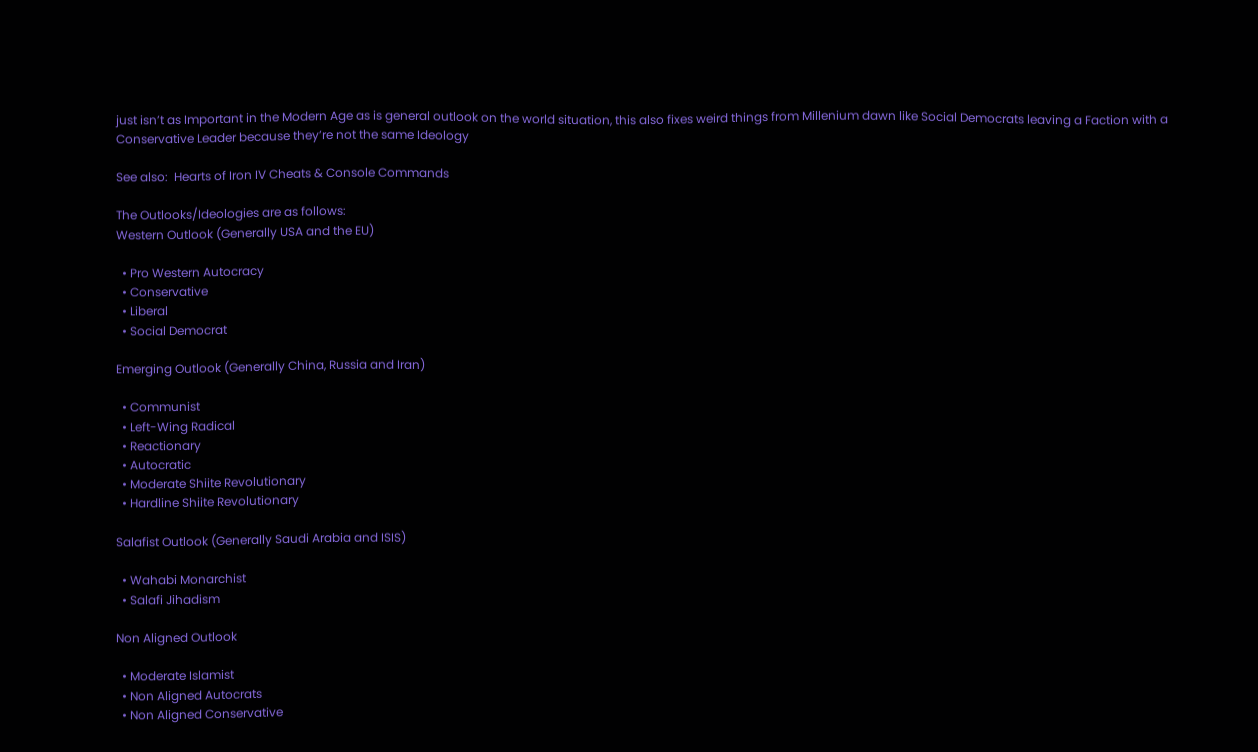just isn’t as Important in the Modern Age as is general outlook on the world situation, this also fixes weird things from Millenium dawn like Social Democrats leaving a Faction with a Conservative Leader because they’re not the same Ideology

See also:  Hearts of Iron IV Cheats & Console Commands

The Outlooks/Ideologies are as follows:
Western Outlook (Generally USA and the EU)

  • Pro Western Autocracy
  • Conservative
  • Liberal
  • Social Democrat

Emerging Outlook (Generally China, Russia and Iran)

  • Communist
  • Left-Wing Radical
  • Reactionary
  • Autocratic
  • Moderate Shiite Revolutionary
  • Hardline Shiite Revolutionary

Salafist Outlook (Generally Saudi Arabia and ISIS)

  • Wahabi Monarchist
  • Salafi Jihadism

Non Aligned Outlook

  • Moderate Islamist
  • Non Aligned Autocrats
  • Non Aligned Conservative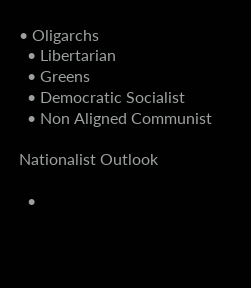• Oligarchs
  • Libertarian
  • Greens
  • Democratic Socialist
  • Non Aligned Communist

Nationalist Outlook

  •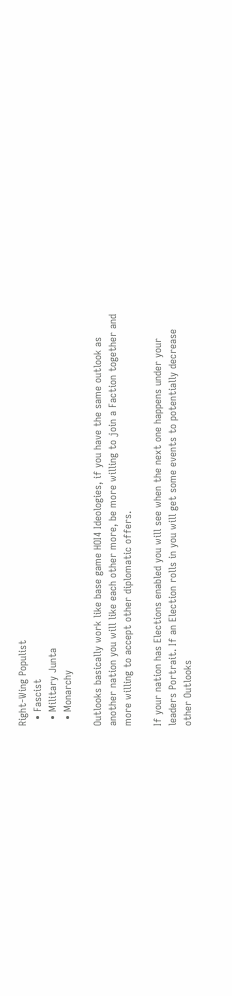Right-Wing Populist
  • Fascist
  • Military Junta
  • Monarchy

Outlooks basically work like base game HOI4 Ideologies, if you have the same outlook as another nation you will like each other more, be more willing to join a Faction together and more willing to accept other diplomatic offers.

If your nation has Elections enabled you will see when the next one happens under your leaders Portrait. If an Election rolls in you will get some events to potentially decrease other Outlooks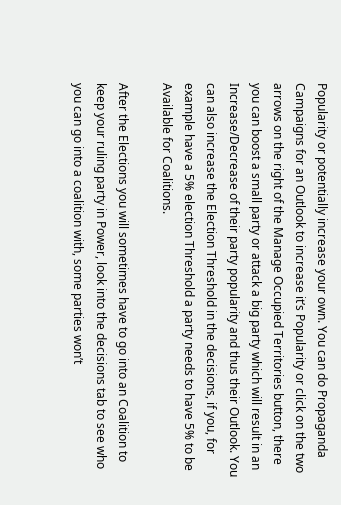Popularity or potentially increase your own. You can do Propaganda Campaigns for an Outlook to increase it’s Popularity or click on the two arrows on the right of the Manage Occupied Territories button, there you can boost a small party or attack a big party which will result in an Increase/Decrease of their party popularity and thus their Outlook. You can also increase the Election Threshold in the decisions, if you, for example have a 5% election Threshold a party needs to have 5% to be Available for Coalitions.

After the Elections you will sometimes have to go into an Coalition to keep your ruling party in Power, look into the decisions tab to see who you can go into a coalition with, some parties won’t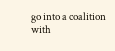go into a coalition with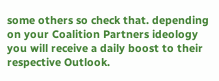some others so check that. depending on your Coalition Partners ideology you will receive a daily boost to their respective Outlook.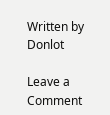Written by Donlot

Leave a Comment